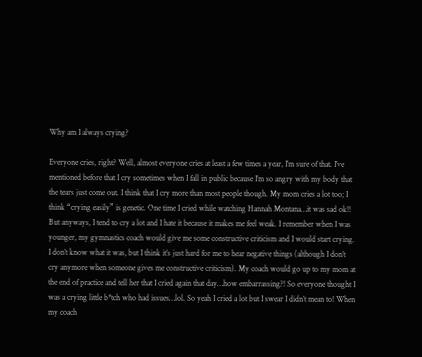Why am I always crying?

Everyone cries, right? Well, almost everyone cries at least a few times a year, I’m sure of that. I’ve mentioned before that I cry sometimes when I fall in public because I’m so angry with my body that the tears just come out. I think that I cry more than most people though. My mom cries a lot too; I think “crying easily” is genetic. One time I cried while watching Hannah Montana…it was sad ok!! But anyways, I tend to cry a lot and I hate it because it makes me feel weak. I remember when I was younger, my gymnastics coach would give me some constructive criticism and I would start crying. I don’t know what it was, but I think it’s just hard for me to hear negative things (although I don’t cry anymore when someone gives me constructive criticism). My coach would go up to my mom at the end of practice and tell her that I cried again that day…how embarrassing?! So everyone thought I was a crying little b*tch who had issues…lol. So yeah I cried a lot but I swear I didn’t mean to! When my coach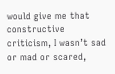would give me that constructive criticism, I wasn’t sad or mad or scared,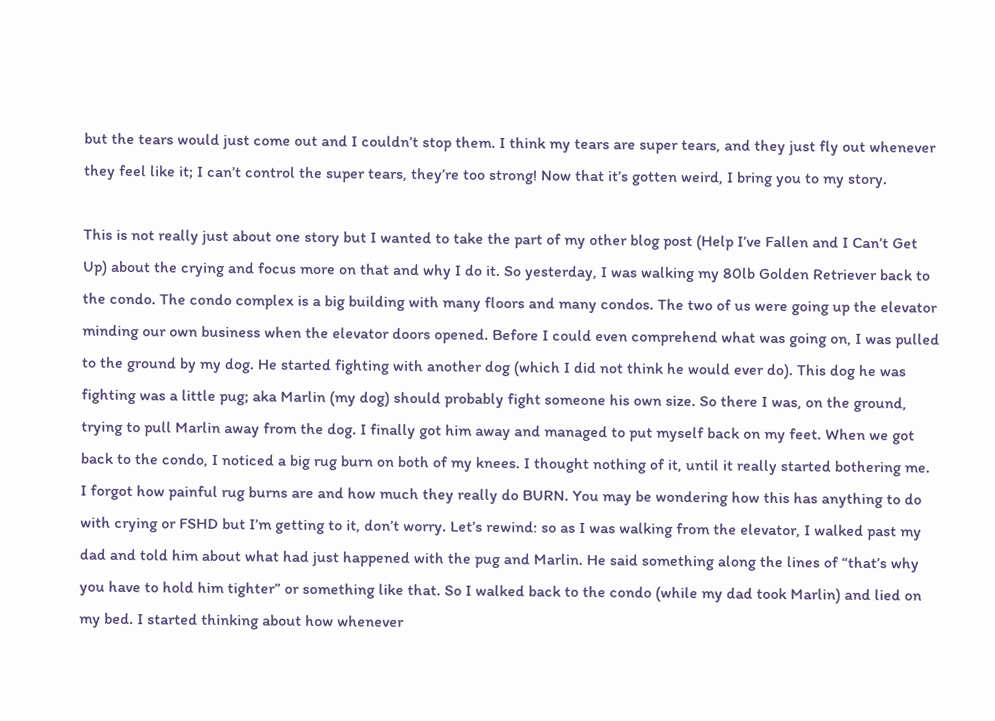but the tears would just come out and I couldn’t stop them. I think my tears are super tears, and they just fly out whenever they feel like it; I can’t control the super tears, they’re too strong! Now that it’s gotten weird, I bring you to my story.

This is not really just about one story but I wanted to take the part of my other blog post (Help I’ve Fallen and I Can’t Get Up) about the crying and focus more on that and why I do it. So yesterday, I was walking my 80lb Golden Retriever back to the condo. The condo complex is a big building with many floors and many condos. The two of us were going up the elevator minding our own business when the elevator doors opened. Before I could even comprehend what was going on, I was pulled to the ground by my dog. He started fighting with another dog (which I did not think he would ever do). This dog he was fighting was a little pug; aka Marlin (my dog) should probably fight someone his own size. So there I was, on the ground, trying to pull Marlin away from the dog. I finally got him away and managed to put myself back on my feet. When we got back to the condo, I noticed a big rug burn on both of my knees. I thought nothing of it, until it really started bothering me. I forgot how painful rug burns are and how much they really do BURN. You may be wondering how this has anything to do with crying or FSHD but I’m getting to it, don’t worry. Let’s rewind: so as I was walking from the elevator, I walked past my dad and told him about what had just happened with the pug and Marlin. He said something along the lines of “that’s why you have to hold him tighter” or something like that. So I walked back to the condo (while my dad took Marlin) and lied on my bed. I started thinking about how whenever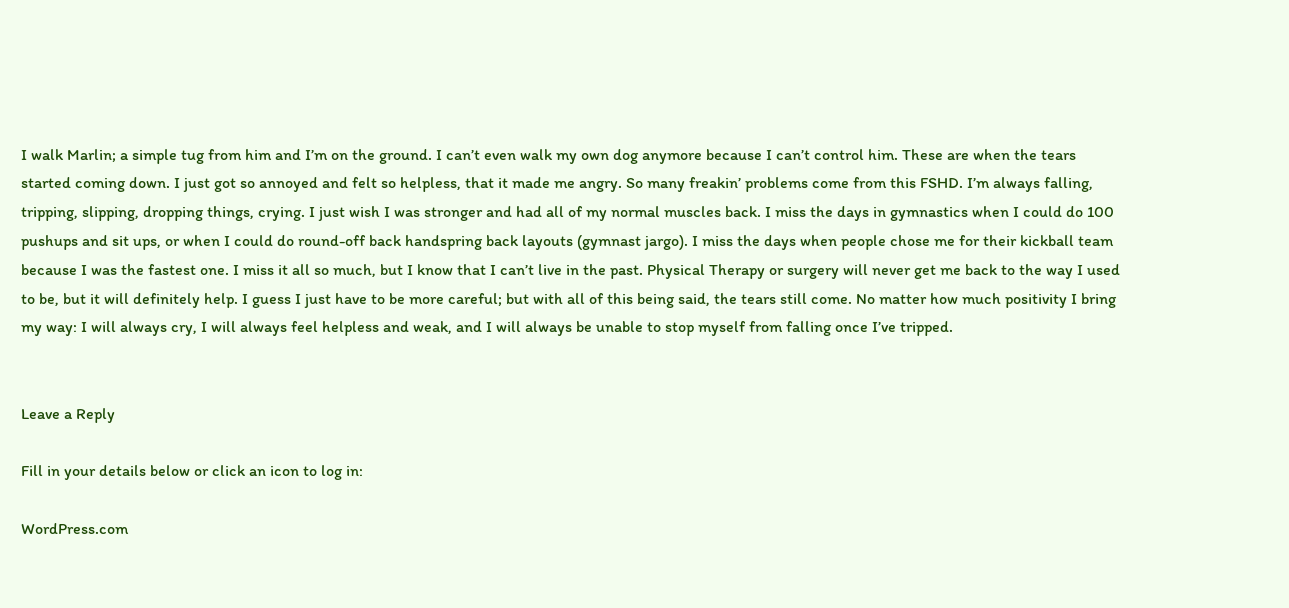I walk Marlin; a simple tug from him and I’m on the ground. I can’t even walk my own dog anymore because I can’t control him. These are when the tears started coming down. I just got so annoyed and felt so helpless, that it made me angry. So many freakin’ problems come from this FSHD. I’m always falling, tripping, slipping, dropping things, crying. I just wish I was stronger and had all of my normal muscles back. I miss the days in gymnastics when I could do 100 pushups and sit ups, or when I could do round-off back handspring back layouts (gymnast jargo). I miss the days when people chose me for their kickball team because I was the fastest one. I miss it all so much, but I know that I can’t live in the past. Physical Therapy or surgery will never get me back to the way I used to be, but it will definitely help. I guess I just have to be more careful; but with all of this being said, the tears still come. No matter how much positivity I bring my way: I will always cry, I will always feel helpless and weak, and I will always be unable to stop myself from falling once I’ve tripped.


Leave a Reply

Fill in your details below or click an icon to log in:

WordPress.com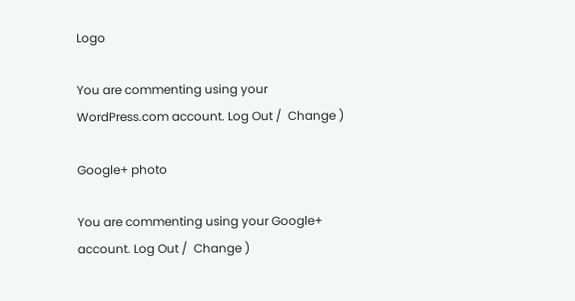Logo

You are commenting using your WordPress.com account. Log Out /  Change )

Google+ photo

You are commenting using your Google+ account. Log Out /  Change )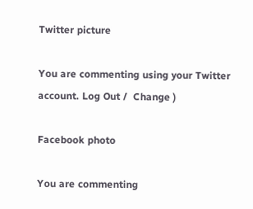Twitter picture

You are commenting using your Twitter account. Log Out /  Change )

Facebook photo

You are commenting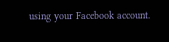using your Facebook account.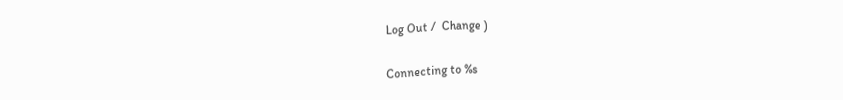Log Out /  Change )

Connecting to %s